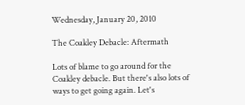Wednesday, January 20, 2010

The Coakley Debacle: Aftermath

Lots of blame to go around for the Coakley debacle. But there's also lots of ways to get going again. Let's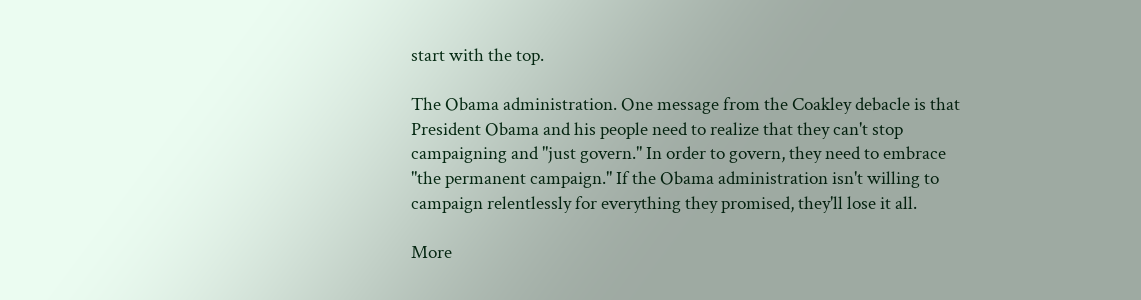start with the top.

The Obama administration. One message from the Coakley debacle is that President Obama and his people need to realize that they can't stop campaigning and "just govern." In order to govern, they need to embrace "the permanent campaign." If the Obama administration isn't willing to campaign relentlessly for everything they promised, they'll lose it all.

More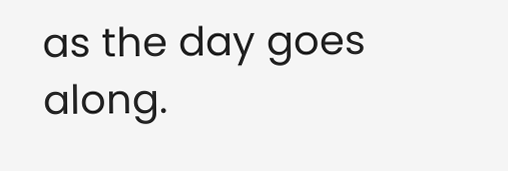as the day goes along.